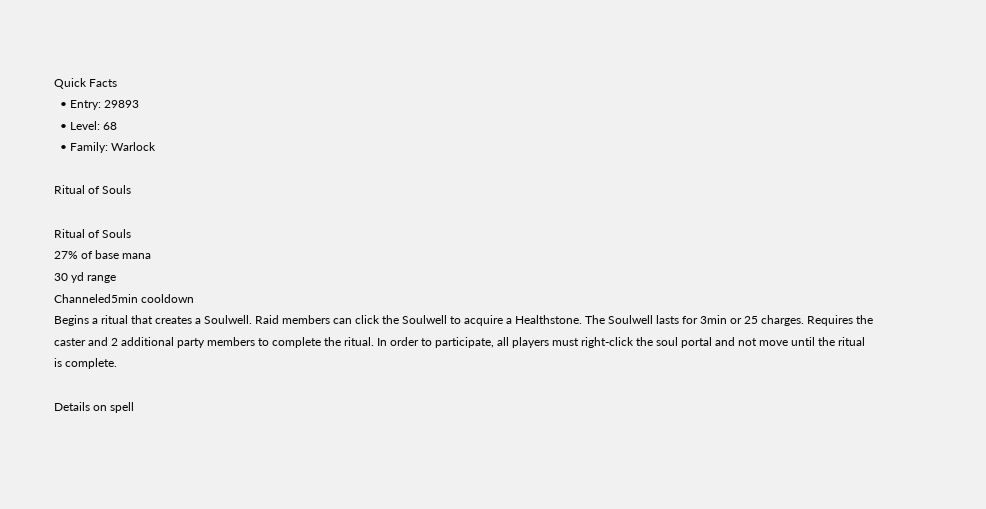Quick Facts
  • Entry: 29893
  • Level: 68
  • Family: Warlock

Ritual of Souls

Ritual of Souls
27% of base mana
30 yd range
Channeled5min cooldown
Begins a ritual that creates a Soulwell. Raid members can click the Soulwell to acquire a Healthstone. The Soulwell lasts for 3min or 25 charges. Requires the caster and 2 additional party members to complete the ritual. In order to participate, all players must right-click the soul portal and not move until the ritual is complete.

Details on spell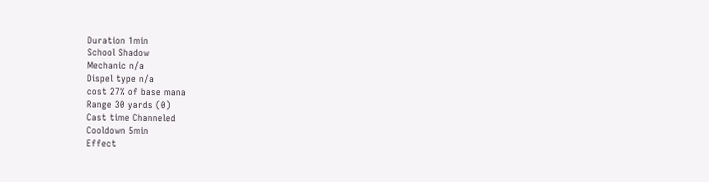Duration 1min
School Shadow
Mechanic n/a
Dispel type n/a
cost 27% of base mana
Range 30 yards (0)
Cast time Channeled
Cooldown 5min
Effect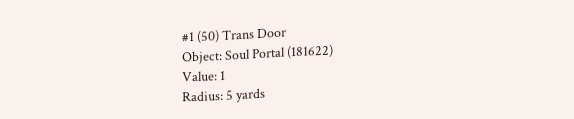#1 (50) Trans Door
Object: Soul Portal (181622)
Value: 1
Radius: 5 yards